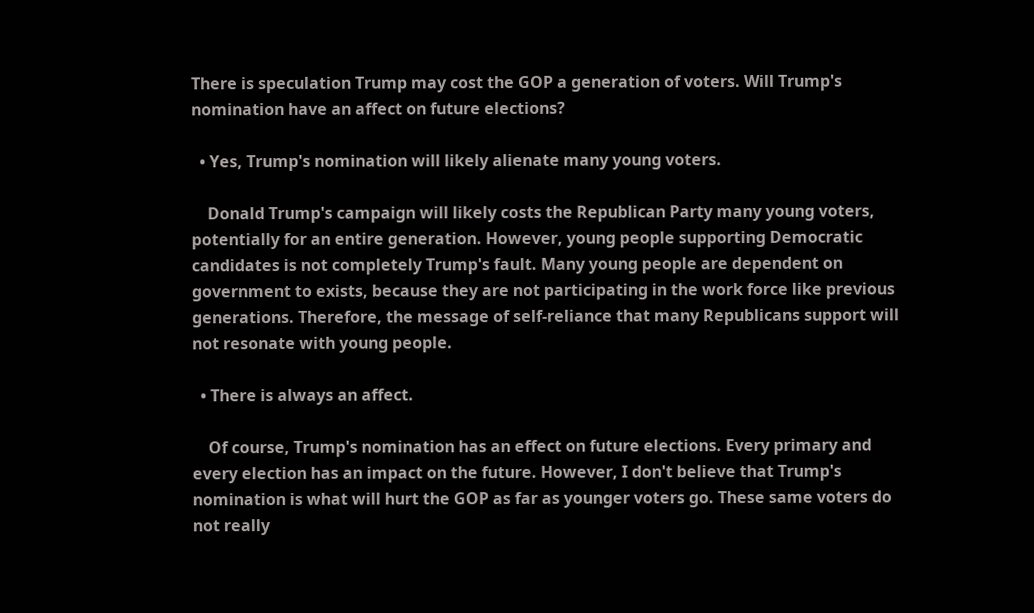There is speculation Trump may cost the GOP a generation of voters. Will Trump's nomination have an affect on future elections?

  • Yes, Trump's nomination will likely alienate many young voters.

    Donald Trump's campaign will likely costs the Republican Party many young voters, potentially for an entire generation. However, young people supporting Democratic candidates is not completely Trump's fault. Many young people are dependent on government to exists, because they are not participating in the work force like previous generations. Therefore, the message of self-reliance that many Republicans support will not resonate with young people.

  • There is always an affect.

    Of course, Trump's nomination has an effect on future elections. Every primary and every election has an impact on the future. However, I don't believe that Trump's nomination is what will hurt the GOP as far as younger voters go. These same voters do not really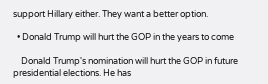support Hillary either. They want a better option.

  • Donald Trump will hurt the GOP in the years to come

    Donald Trump's nomination will hurt the GOP in future presidential elections. He has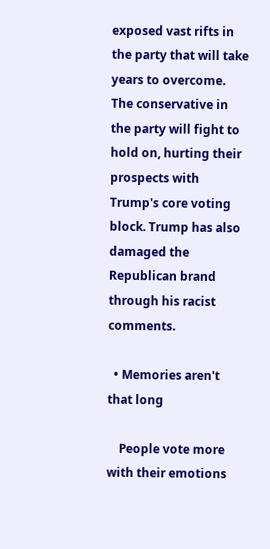exposed vast rifts in the party that will take years to overcome. The conservative in the party will fight to hold on, hurting their prospects with Trump's core voting block. Trump has also damaged the Republican brand through his racist comments.

  • Memories aren't that long

    People vote more with their emotions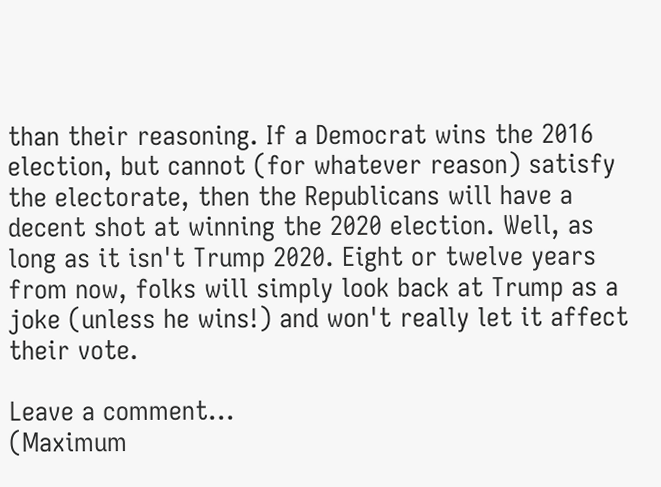than their reasoning. If a Democrat wins the 2016 election, but cannot (for whatever reason) satisfy the electorate, then the Republicans will have a decent shot at winning the 2020 election. Well, as long as it isn't Trump 2020. Eight or twelve years from now, folks will simply look back at Trump as a joke (unless he wins!) and won't really let it affect their vote.

Leave a comment...
(Maximum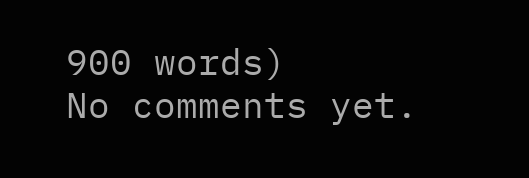900 words)
No comments yet.